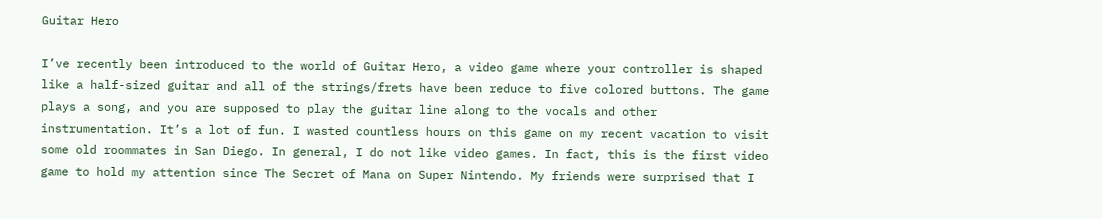Guitar Hero

I’ve recently been introduced to the world of Guitar Hero, a video game where your controller is shaped like a half-sized guitar and all of the strings/frets have been reduce to five colored buttons. The game plays a song, and you are supposed to play the guitar line along to the vocals and other instrumentation. It’s a lot of fun. I wasted countless hours on this game on my recent vacation to visit some old roommates in San Diego. In general, I do not like video games. In fact, this is the first video game to hold my attention since The Secret of Mana on Super Nintendo. My friends were surprised that I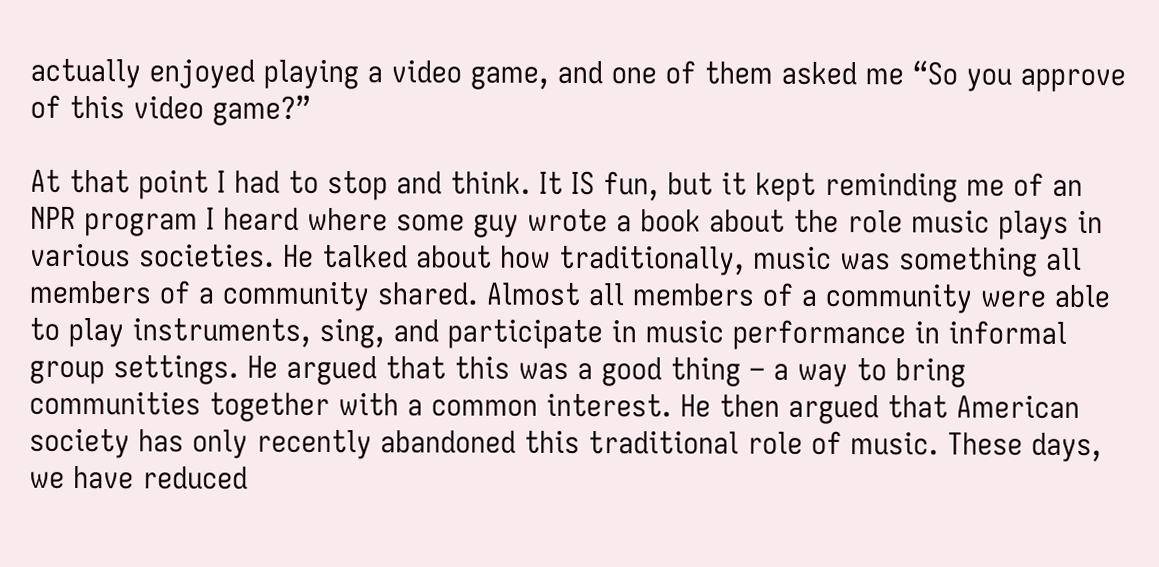actually enjoyed playing a video game, and one of them asked me “So you approve of this video game?”

At that point I had to stop and think. It IS fun, but it kept reminding me of an NPR program I heard where some guy wrote a book about the role music plays in various societies. He talked about how traditionally, music was something all members of a community shared. Almost all members of a community were able to play instruments, sing, and participate in music performance in informal group settings. He argued that this was a good thing – a way to bring communities together with a common interest. He then argued that American society has only recently abandoned this traditional role of music. These days, we have reduced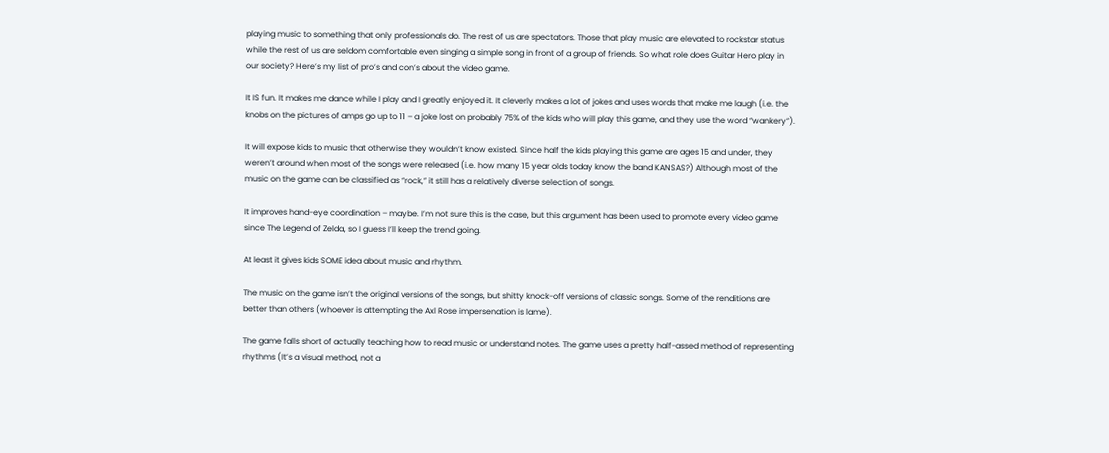playing music to something that only professionals do. The rest of us are spectators. Those that play music are elevated to rockstar status while the rest of us are seldom comfortable even singing a simple song in front of a group of friends. So what role does Guitar Hero play in our society? Here’s my list of pro’s and con’s about the video game.

It IS fun. It makes me dance while I play and I greatly enjoyed it. It cleverly makes a lot of jokes and uses words that make me laugh (i.e. the knobs on the pictures of amps go up to 11 – a joke lost on probably 75% of the kids who will play this game, and they use the word “wankery”).

It will expose kids to music that otherwise they wouldn’t know existed. Since half the kids playing this game are ages 15 and under, they weren’t around when most of the songs were released (i.e. how many 15 year olds today know the band KANSAS?) Although most of the music on the game can be classified as “rock,” it still has a relatively diverse selection of songs.

It improves hand-eye coordination – maybe. I’m not sure this is the case, but this argument has been used to promote every video game since The Legend of Zelda, so I guess I’ll keep the trend going.

At least it gives kids SOME idea about music and rhythm.

The music on the game isn’t the original versions of the songs, but shitty knock-off versions of classic songs. Some of the renditions are better than others (whoever is attempting the Axl Rose impersenation is lame).

The game falls short of actually teaching how to read music or understand notes. The game uses a pretty half-assed method of representing rhythms (It’s a visual method, not a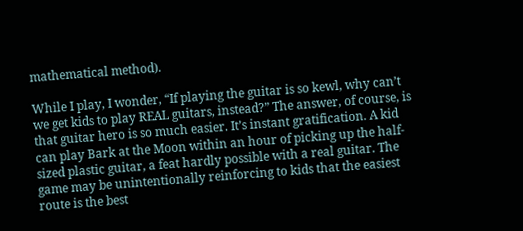mathematical method).

While I play, I wonder, “If playing the guitar is so kewl, why can’t we get kids to play REAL guitars, instead?” The answer, of course, is that guitar hero is so much easier. It’s instant gratification. A kid can play Bark at the Moon within an hour of picking up the half-sized plastic guitar, a feat hardly possible with a real guitar. The game may be unintentionally reinforcing to kids that the easiest route is the best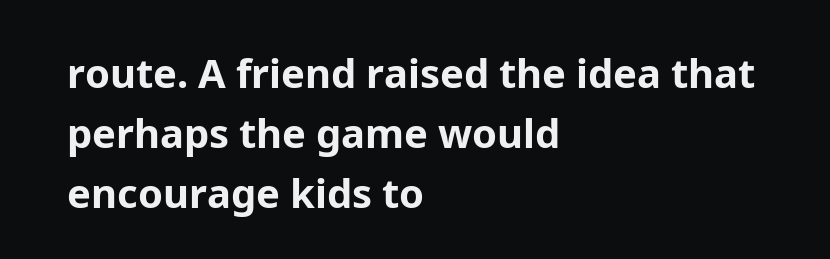route. A friend raised the idea that perhaps the game would encourage kids to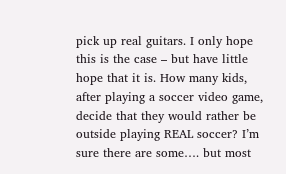pick up real guitars. I only hope this is the case – but have little hope that it is. How many kids, after playing a soccer video game, decide that they would rather be outside playing REAL soccer? I’m sure there are some…. but most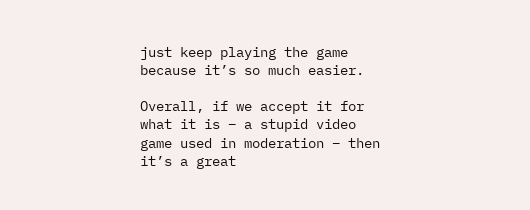just keep playing the game because it’s so much easier.

Overall, if we accept it for what it is – a stupid video game used in moderation – then it’s a great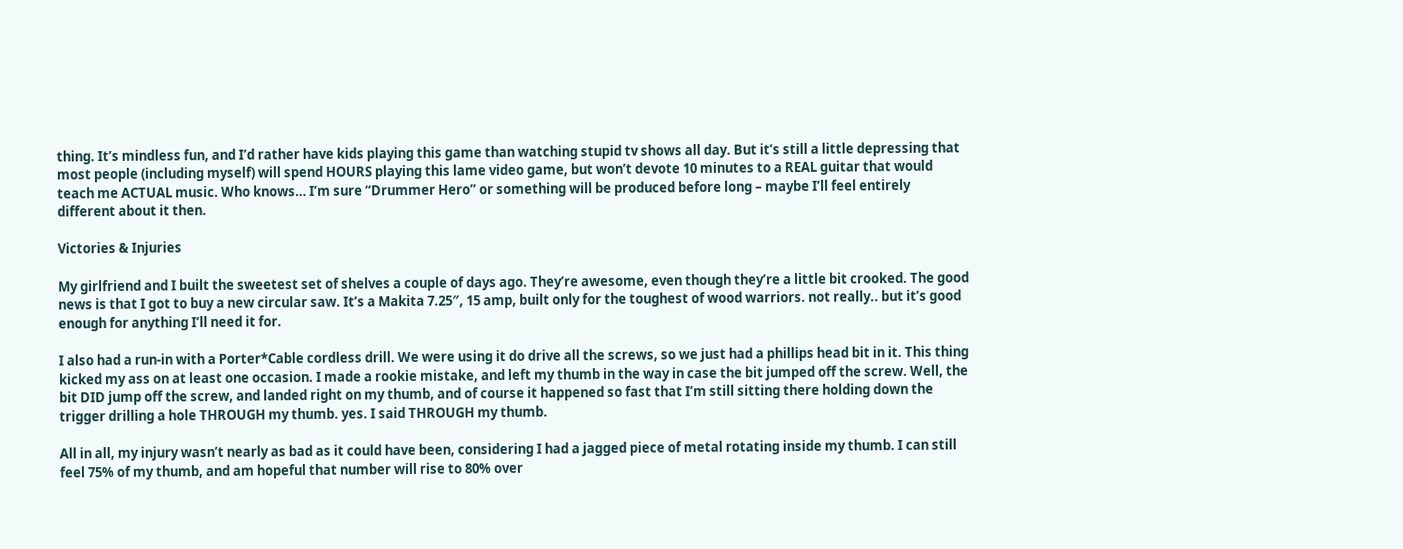thing. It’s mindless fun, and I’d rather have kids playing this game than watching stupid tv shows all day. But it’s still a little depressing that most people (including myself) will spend HOURS playing this lame video game, but won’t devote 10 minutes to a REAL guitar that would teach me ACTUAL music. Who knows… I’m sure “Drummer Hero” or something will be produced before long – maybe I’ll feel entirely different about it then.

Victories & Injuries

My girlfriend and I built the sweetest set of shelves a couple of days ago. They’re awesome, even though they’re a little bit crooked. The good news is that I got to buy a new circular saw. It’s a Makita 7.25″, 15 amp, built only for the toughest of wood warriors. not really.. but it’s good enough for anything I’ll need it for.

I also had a run-in with a Porter*Cable cordless drill. We were using it do drive all the screws, so we just had a phillips head bit in it. This thing kicked my ass on at least one occasion. I made a rookie mistake, and left my thumb in the way in case the bit jumped off the screw. Well, the bit DID jump off the screw, and landed right on my thumb, and of course it happened so fast that I’m still sitting there holding down the trigger drilling a hole THROUGH my thumb. yes. I said THROUGH my thumb.

All in all, my injury wasn’t nearly as bad as it could have been, considering I had a jagged piece of metal rotating inside my thumb. I can still feel 75% of my thumb, and am hopeful that number will rise to 80% over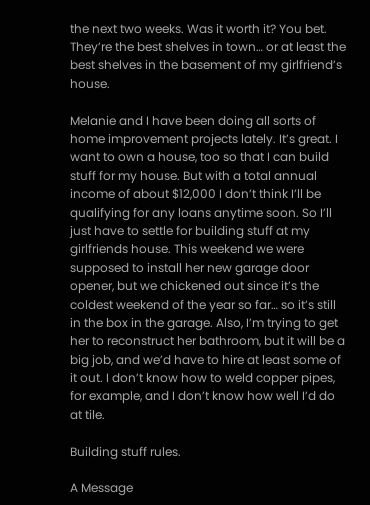the next two weeks. Was it worth it? You bet. They’re the best shelves in town… or at least the best shelves in the basement of my girlfriend’s house.

Melanie and I have been doing all sorts of home improvement projects lately. It’s great. I want to own a house, too so that I can build stuff for my house. But with a total annual income of about $12,000 I don’t think I’ll be qualifying for any loans anytime soon. So I’ll just have to settle for building stuff at my girlfriends house. This weekend we were supposed to install her new garage door opener, but we chickened out since it’s the coldest weekend of the year so far… so it’s still in the box in the garage. Also, I’m trying to get her to reconstruct her bathroom, but it will be a big job, and we’d have to hire at least some of it out. I don’t know how to weld copper pipes, for example, and I don’t know how well I’d do at tile.

Building stuff rules.

A Message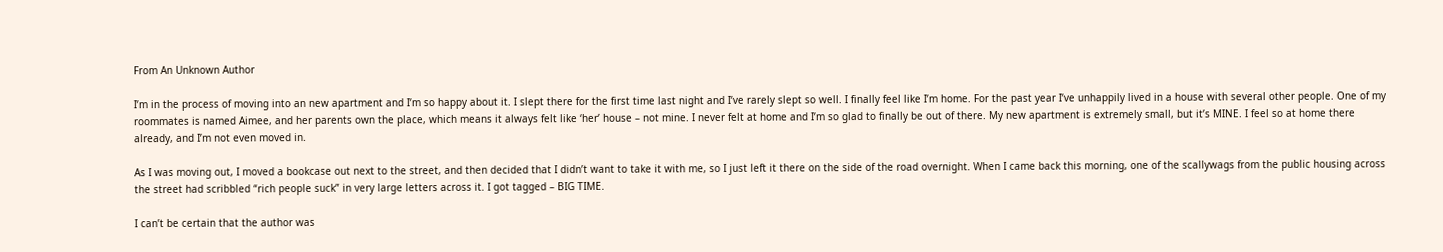From An Unknown Author

I’m in the process of moving into an new apartment and I’m so happy about it. I slept there for the first time last night and I’ve rarely slept so well. I finally feel like I’m home. For the past year I’ve unhappily lived in a house with several other people. One of my roommates is named Aimee, and her parents own the place, which means it always felt like ‘her’ house – not mine. I never felt at home and I’m so glad to finally be out of there. My new apartment is extremely small, but it’s MINE. I feel so at home there already, and I’m not even moved in.

As I was moving out, I moved a bookcase out next to the street, and then decided that I didn’t want to take it with me, so I just left it there on the side of the road overnight. When I came back this morning, one of the scallywags from the public housing across the street had scribbled “rich people suck” in very large letters across it. I got tagged – BIG TIME.

I can’t be certain that the author was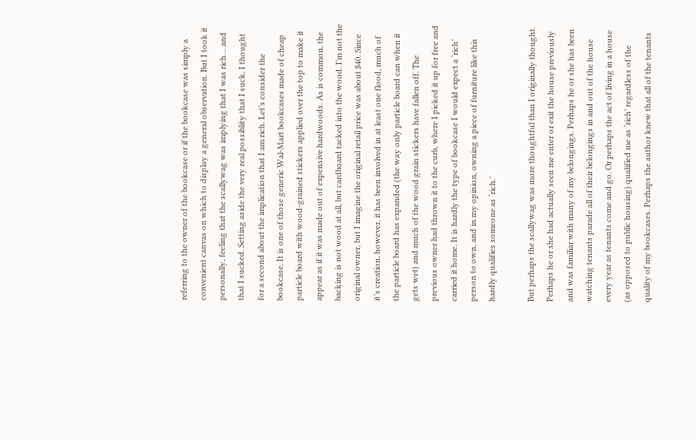referring to the owner of the bookcase or if the bookcase was simply a convenient canvas on which to display a general observation. But I took it personally, feeling that the scallywag was implying that I was rich… and that I sucked. Setting aside the very real possiblity that I suck, I thought for a second about the implication that I am rich. Let’s consider the bookcase. It is one of those generic Wal-Mart bookcases made of cheap particle board with wood-grained stickers applied over the top to make it appear as if it was made out of expensive hardwoods. As is common, the backing is not wood at all, but cardboard tacked into the wood. I’m not the original owner, but I imagine the original retail price was about $40. Since it’s creation, however, it has been involved in at least one flood, much of the particle board has expanded (the way only particle board can when it gets wet) and much of the wood grain stickers have fallen off. The previous owner had thrown it to the curb, where I picked it up for free and carried it home. It is hardly the type of bookcase I would expect a ‘rich’ person to own, and in my opinion, owning a piece of furniture like this hardly qualifies someone as ‘rich.’

But perhaps the scallywag was more thoughtful than I originally thought. Perhaps he or she had actually seen me enter or exit the house previously and was familiar with many of my belongings. Perhaps he or she has been watching tenants parade all of their belongings in and out of the house every year as tenants come and go. Or perhaps the act of living in a house (as opposed to public housing) qualified me as ‘rich’ regardless of the quality of my bookcases. Perhaps the author knew that all of the tenants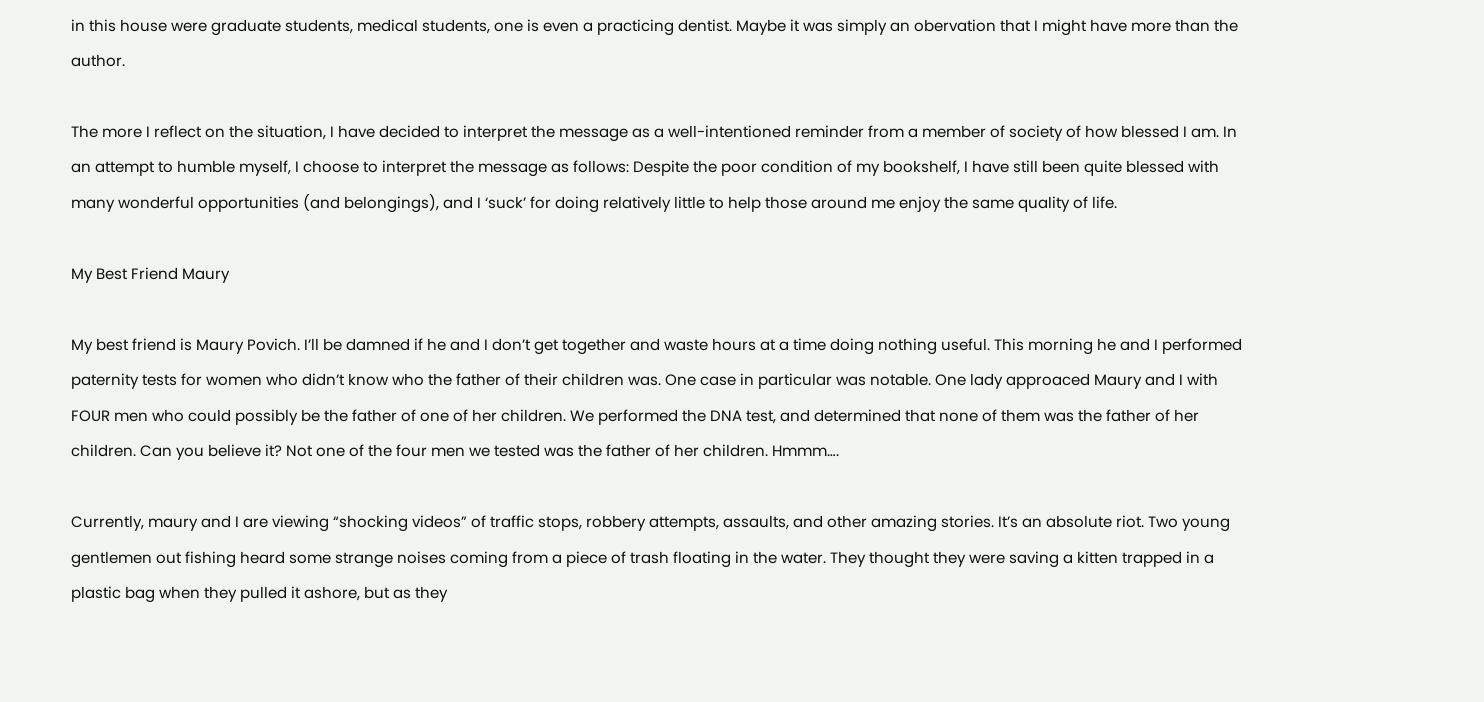in this house were graduate students, medical students, one is even a practicing dentist. Maybe it was simply an obervation that I might have more than the author.

The more I reflect on the situation, I have decided to interpret the message as a well-intentioned reminder from a member of society of how blessed I am. In an attempt to humble myself, I choose to interpret the message as follows: Despite the poor condition of my bookshelf, I have still been quite blessed with many wonderful opportunities (and belongings), and I ‘suck’ for doing relatively little to help those around me enjoy the same quality of life.

My Best Friend Maury

My best friend is Maury Povich. I’ll be damned if he and I don’t get together and waste hours at a time doing nothing useful. This morning he and I performed paternity tests for women who didn’t know who the father of their children was. One case in particular was notable. One lady approaced Maury and I with FOUR men who could possibly be the father of one of her children. We performed the DNA test, and determined that none of them was the father of her children. Can you believe it? Not one of the four men we tested was the father of her children. Hmmm….

Currently, maury and I are viewing “shocking videos” of traffic stops, robbery attempts, assaults, and other amazing stories. It’s an absolute riot. Two young gentlemen out fishing heard some strange noises coming from a piece of trash floating in the water. They thought they were saving a kitten trapped in a plastic bag when they pulled it ashore, but as they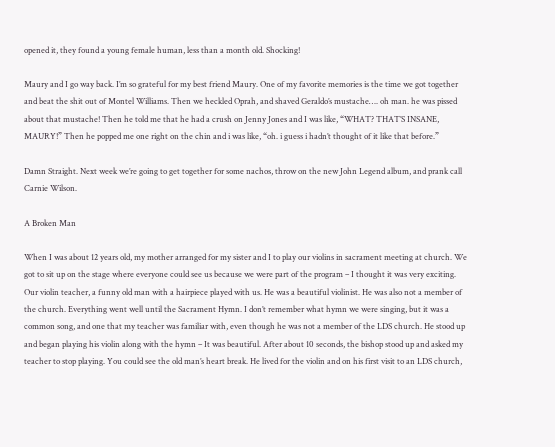opened it, they found a young female human, less than a month old. Shocking!

Maury and I go way back. I’m so grateful for my best friend Maury. One of my favorite memories is the time we got together and beat the shit out of Montel Williams. Then we heckled Oprah, and shaved Geraldo’s mustache…. oh man. he was pissed about that mustache! Then he told me that he had a crush on Jenny Jones and I was like, “WHAT? THAT’S INSANE, MAURY!” Then he popped me one right on the chin and i was like, “oh. i guess i hadn’t thought of it like that before.”

Damn Straight. Next week we’re going to get together for some nachos, throw on the new John Legend album, and prank call Carnie Wilson.

A Broken Man

When I was about 12 years old, my mother arranged for my sister and I to play our violins in sacrament meeting at church. We got to sit up on the stage where everyone could see us because we were part of the program – I thought it was very exciting. Our violin teacher, a funny old man with a hairpiece played with us. He was a beautiful violinist. He was also not a member of the church. Everything went well until the Sacrament Hymn. I don’t remember what hymn we were singing, but it was a common song, and one that my teacher was familiar with, even though he was not a member of the LDS church. He stood up and began playing his violin along with the hymn – It was beautiful. After about 10 seconds, the bishop stood up and asked my teacher to stop playing. You could see the old man’s heart break. He lived for the violin and on his first visit to an LDS church,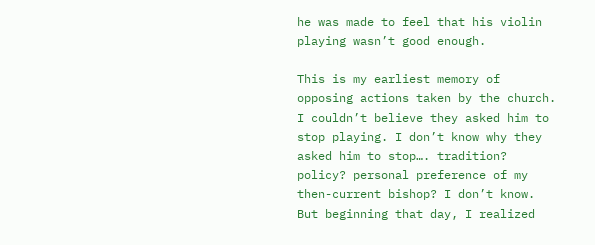he was made to feel that his violin playing wasn’t good enough.

This is my earliest memory of opposing actions taken by the church. I couldn’t believe they asked him to stop playing. I don’t know why they asked him to stop…. tradition? policy? personal preference of my then-current bishop? I don’t know. But beginning that day, I realized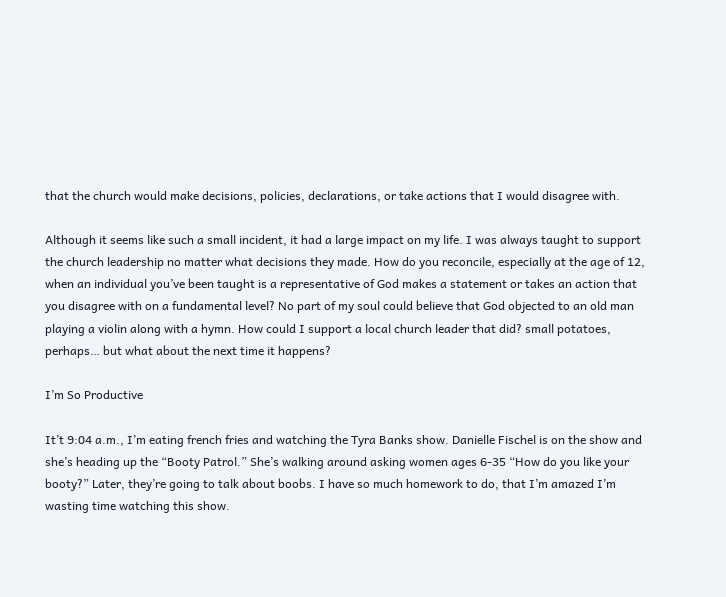that the church would make decisions, policies, declarations, or take actions that I would disagree with.

Although it seems like such a small incident, it had a large impact on my life. I was always taught to support the church leadership no matter what decisions they made. How do you reconcile, especially at the age of 12, when an individual you’ve been taught is a representative of God makes a statement or takes an action that you disagree with on a fundamental level? No part of my soul could believe that God objected to an old man playing a violin along with a hymn. How could I support a local church leader that did? small potatoes, perhaps… but what about the next time it happens?

I’m So Productive

It’t 9:04 a.m., I’m eating french fries and watching the Tyra Banks show. Danielle Fischel is on the show and she’s heading up the “Booty Patrol.” She’s walking around asking women ages 6-35 “How do you like your booty?” Later, they’re going to talk about boobs. I have so much homework to do, that I’m amazed I’m wasting time watching this show.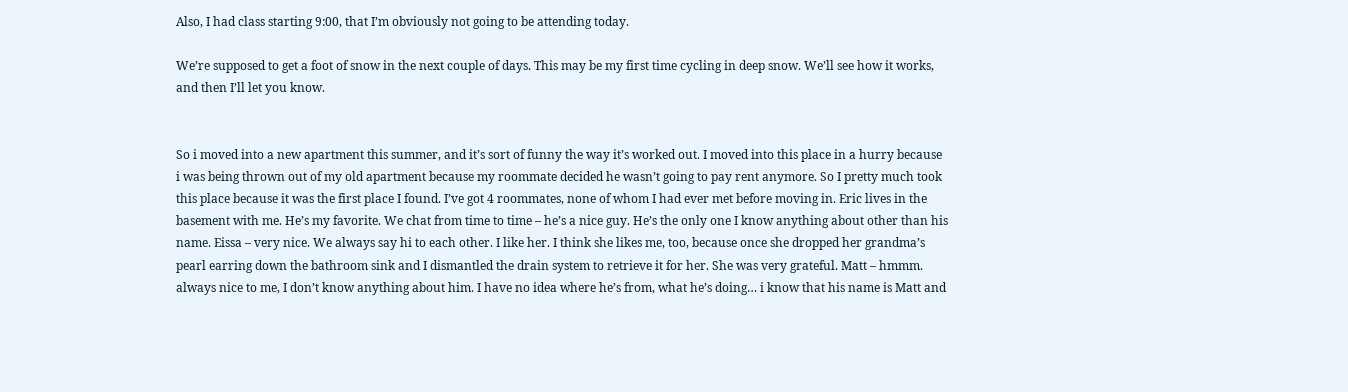Also, I had class starting 9:00, that I’m obviously not going to be attending today.

We’re supposed to get a foot of snow in the next couple of days. This may be my first time cycling in deep snow. We’ll see how it works, and then I’ll let you know.


So i moved into a new apartment this summer, and it’s sort of funny the way it’s worked out. I moved into this place in a hurry because i was being thrown out of my old apartment because my roommate decided he wasn’t going to pay rent anymore. So I pretty much took this place because it was the first place I found. I’ve got 4 roommates, none of whom I had ever met before moving in. Eric lives in the basement with me. He’s my favorite. We chat from time to time – he’s a nice guy. He’s the only one I know anything about other than his name. Eissa – very nice. We always say hi to each other. I like her. I think she likes me, too, because once she dropped her grandma’s pearl earring down the bathroom sink and I dismantled the drain system to retrieve it for her. She was very grateful. Matt – hmmm. always nice to me, I don’t know anything about him. I have no idea where he’s from, what he’s doing… i know that his name is Matt and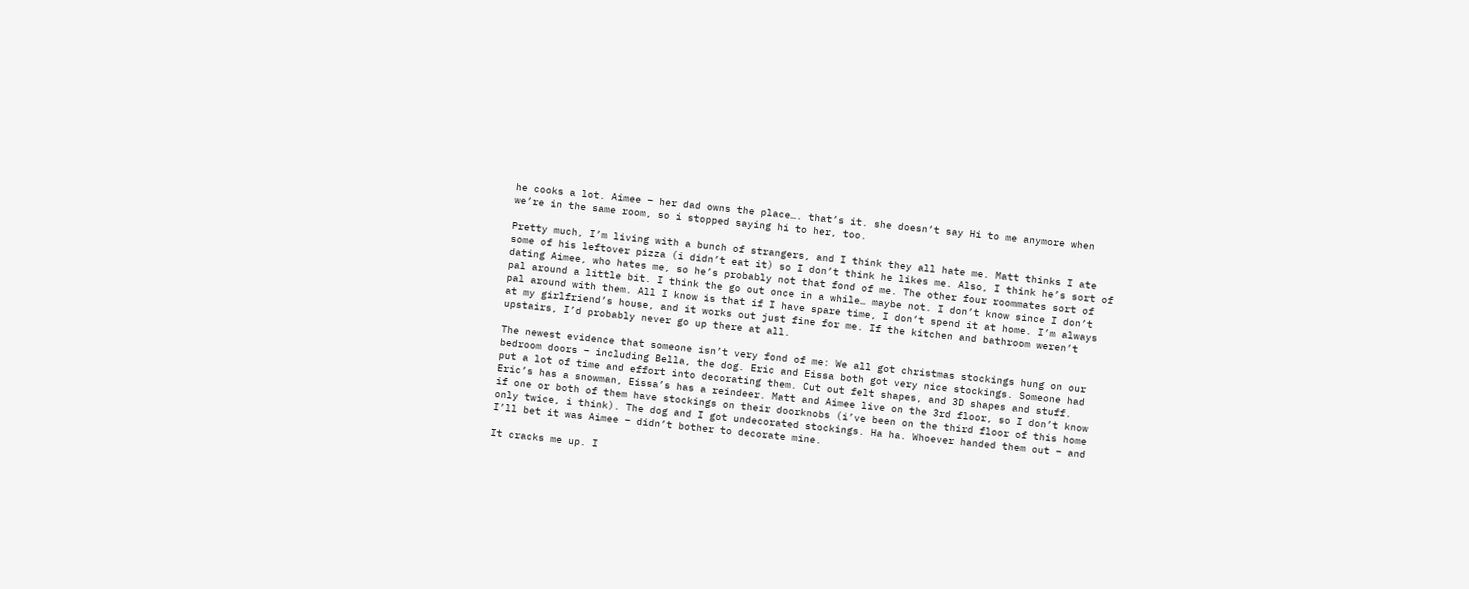he cooks a lot. Aimee – her dad owns the place…. that’s it. she doesn’t say Hi to me anymore when we’re in the same room, so i stopped saying hi to her, too.

Pretty much, I’m living with a bunch of strangers, and I think they all hate me. Matt thinks I ate some of his leftover pizza (i didn’t eat it) so I don’t think he likes me. Also, I think he’s sort of dating Aimee, who hates me, so he’s probably not that fond of me. The other four roommates sort of pal around a little bit. I think the go out once in a while… maybe not. I don’t know since I don’t pal around with them. All I know is that if I have spare time, I don’t spend it at home. I’m always at my girlfriend’s house, and it works out just fine for me. If the kitchen and bathroom weren’t upstairs, I’d probably never go up there at all.

The newest evidence that someone isn’t very fond of me: We all got christmas stockings hung on our bedroom doors – including Bella, the dog. Eric and Eissa both got very nice stockings. Someone had put a lot of time and effort into decorating them. Cut out felt shapes, and 3D shapes and stuff. Eric’s has a snowman, Eissa’s has a reindeer. Matt and Aimee live on the 3rd floor, so I don’t know if one or both of them have stockings on their doorknobs (i’ve been on the third floor of this home only twice, i think). The dog and I got undecorated stockings. Ha ha. Whoever handed them out – and I’ll bet it was Aimee – didn’t bother to decorate mine.

It cracks me up. I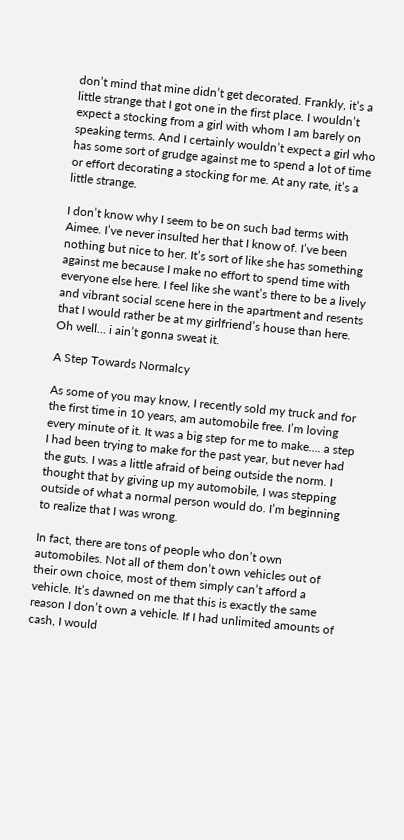don’t mind that mine didn’t get decorated. Frankly, it’s a little strange that I got one in the first place. I wouldn’t expect a stocking from a girl with whom I am barely on speaking terms. And I certainly wouldn’t expect a girl who has some sort of grudge against me to spend a lot of time or effort decorating a stocking for me. At any rate, it’s a little strange.

I don’t know why I seem to be on such bad terms with Aimee. I’ve never insulted her that I know of. I’ve been nothing but nice to her. It’s sort of like she has something against me because I make no effort to spend time with everyone else here. I feel like she want’s there to be a lively and vibrant social scene here in the apartment and resents that I would rather be at my girlfriend’s house than here. Oh well… i ain’t gonna sweat it.

A Step Towards Normalcy

As some of you may know, I recently sold my truck and for the first time in 10 years, am automobile free. I’m loving every minute of it. It was a big step for me to make…. a step I had been trying to make for the past year, but never had the guts. I was a little afraid of being outside the norm. I thought that by giving up my automobile, I was stepping outside of what a normal person would do. I’m beginning to realize that I was wrong.

In fact, there are tons of people who don’t own automobiles. Not all of them don’t own vehicles out of their own choice, most of them simply can’t afford a vehicle. It’s dawned on me that this is exactly the same reason I don’t own a vehicle. If I had unlimited amounts of cash, I would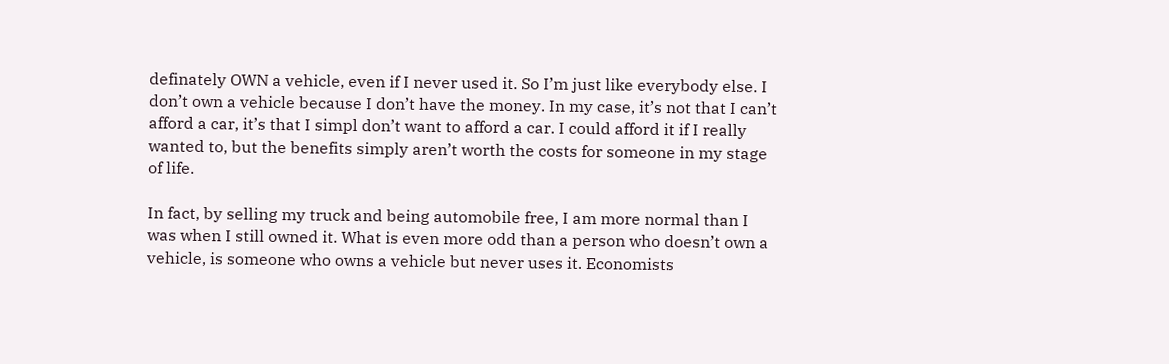definately OWN a vehicle, even if I never used it. So I’m just like everybody else. I don’t own a vehicle because I don’t have the money. In my case, it’s not that I can’t afford a car, it’s that I simpl don’t want to afford a car. I could afford it if I really wanted to, but the benefits simply aren’t worth the costs for someone in my stage of life.

In fact, by selling my truck and being automobile free, I am more normal than I was when I still owned it. What is even more odd than a person who doesn’t own a vehicle, is someone who owns a vehicle but never uses it. Economists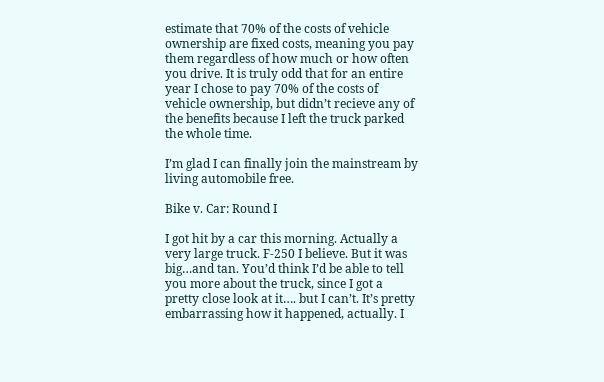estimate that 70% of the costs of vehicle ownership are fixed costs, meaning you pay them regardless of how much or how often you drive. It is truly odd that for an entire year I chose to pay 70% of the costs of vehicle ownership, but didn’t recieve any of the benefits because I left the truck parked the whole time.

I’m glad I can finally join the mainstream by living automobile free.

Bike v. Car: Round I

I got hit by a car this morning. Actually a very large truck. F-250 I believe. But it was big…and tan. You’d think I’d be able to tell you more about the truck, since I got a pretty close look at it…. but I can’t. It’s pretty embarrassing how it happened, actually. I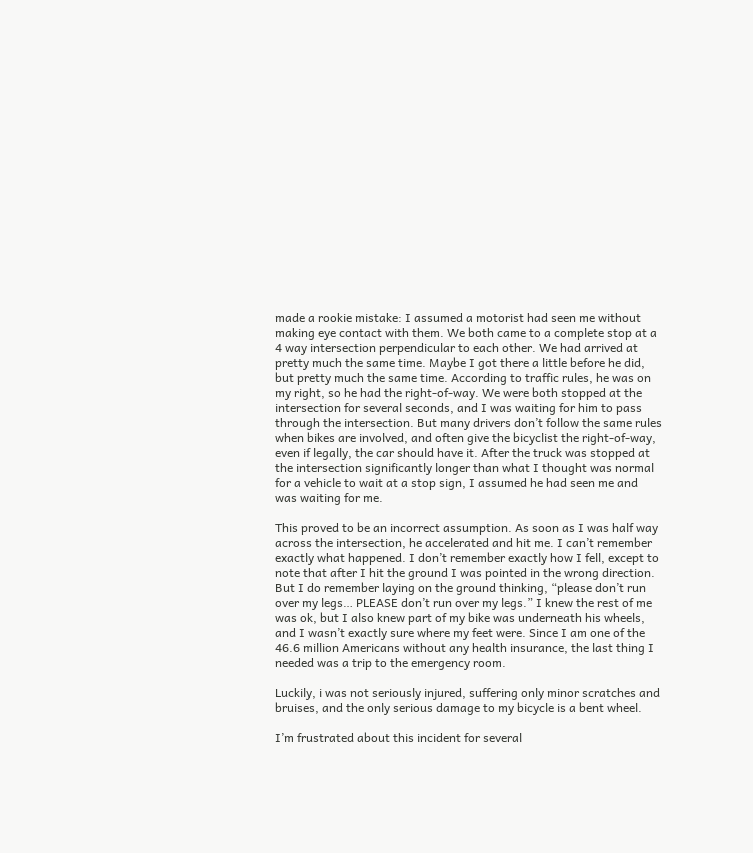made a rookie mistake: I assumed a motorist had seen me without making eye contact with them. We both came to a complete stop at a 4 way intersection perpendicular to each other. We had arrived at pretty much the same time. Maybe I got there a little before he did, but pretty much the same time. According to traffic rules, he was on my right, so he had the right-of-way. We were both stopped at the intersection for several seconds, and I was waiting for him to pass through the intersection. But many drivers don’t follow the same rules when bikes are involved, and often give the bicyclist the right-of-way, even if legally, the car should have it. After the truck was stopped at the intersection significantly longer than what I thought was normal for a vehicle to wait at a stop sign, I assumed he had seen me and was waiting for me.

This proved to be an incorrect assumption. As soon as I was half way across the intersection, he accelerated and hit me. I can’t remember exactly what happened. I don’t remember exactly how I fell, except to note that after I hit the ground I was pointed in the wrong direction. But I do remember laying on the ground thinking, “please don’t run over my legs… PLEASE don’t run over my legs.” I knew the rest of me was ok, but I also knew part of my bike was underneath his wheels, and I wasn’t exactly sure where my feet were. Since I am one of the 46.6 million Americans without any health insurance, the last thing I needed was a trip to the emergency room.

Luckily, i was not seriously injured, suffering only minor scratches and bruises, and the only serious damage to my bicycle is a bent wheel.

I’m frustrated about this incident for several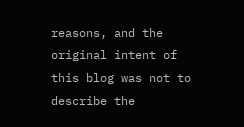reasons, and the original intent of this blog was not to describe the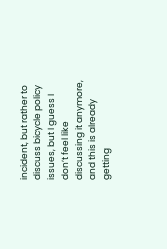incident, but rather to discuss bicycle policy issues, but I guess I don’t feel like discussing it anymore, and this is already getting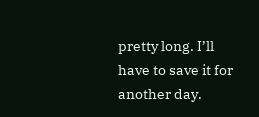pretty long. I’ll have to save it for another day.